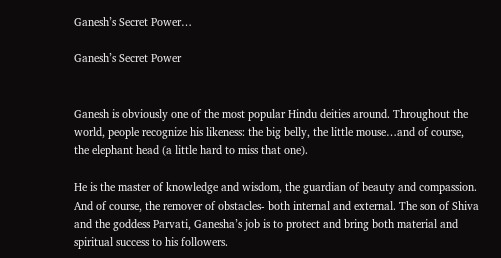Ganesh’s Secret Power…

Ganesh’s Secret Power


Ganesh is obviously one of the most popular Hindu deities around. Throughout the world, people recognize his likeness: the big belly, the little mouse…and of course, the elephant head (a little hard to miss that one).

He is the master of knowledge and wisdom, the guardian of beauty and compassion. And of course, the remover of obstacles- both internal and external. The son of Shiva and the goddess Parvati, Ganesha’s job is to protect and bring both material and spiritual success to his followers.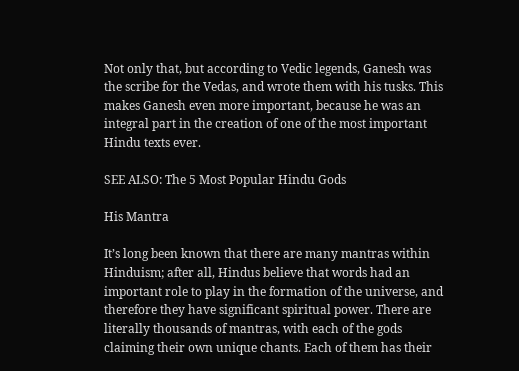Not only that, but according to Vedic legends, Ganesh was the scribe for the Vedas, and wrote them with his tusks. This makes Ganesh even more important, because he was an integral part in the creation of one of the most important Hindu texts ever.

SEE ALSO: The 5 Most Popular Hindu Gods

His Mantra

It’s long been known that there are many mantras within Hinduism; after all, Hindus believe that words had an important role to play in the formation of the universe, and therefore they have significant spiritual power. There are literally thousands of mantras, with each of the gods claiming their own unique chants. Each of them has their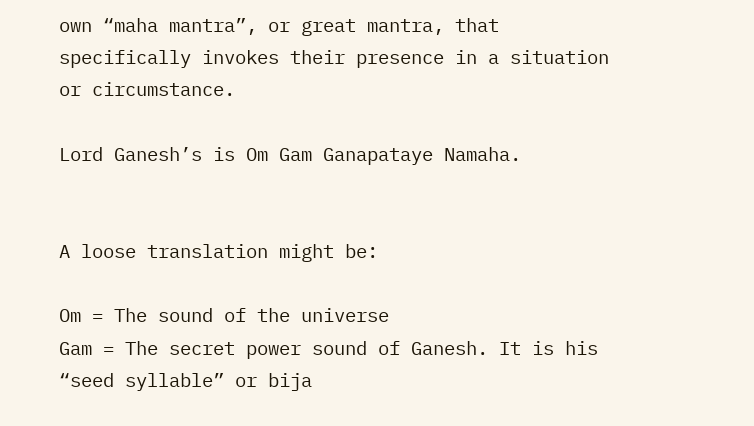own “maha mantra”, or great mantra, that specifically invokes their presence in a situation or circumstance.

Lord Ganesh’s is Om Gam Ganapataye Namaha.


A loose translation might be:

Om = The sound of the universe
Gam = The secret power sound of Ganesh. It is his “seed syllable” or bija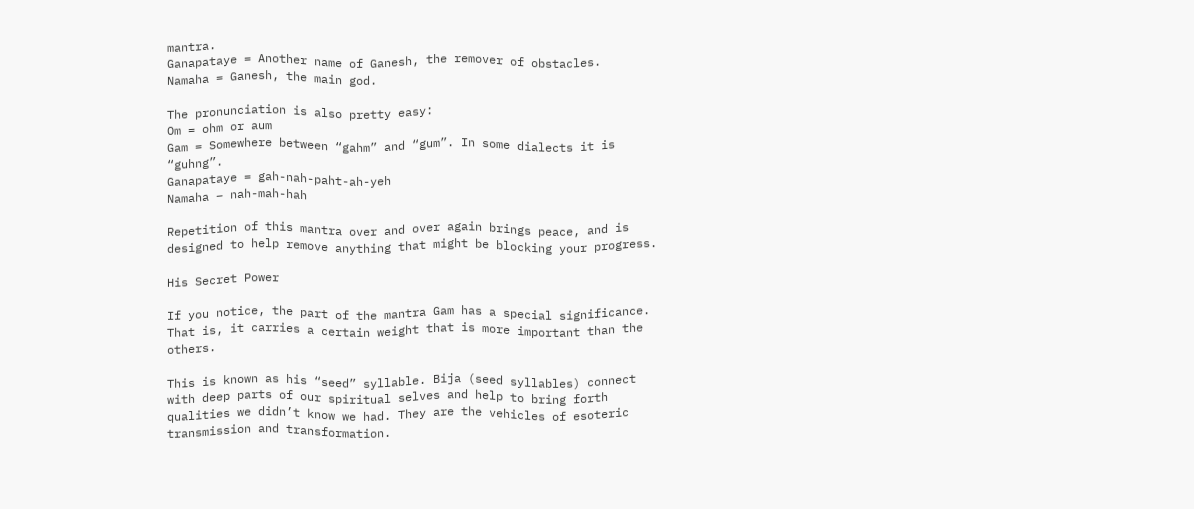mantra.
Ganapataye = Another name of Ganesh, the remover of obstacles.
Namaha = Ganesh, the main god.

The pronunciation is also pretty easy:
Om = ohm or aum
Gam = Somewhere between “gahm” and “gum”. In some dialects it is “guhng”.
Ganapataye = gah-nah-paht-ah-yeh
Namaha – nah-mah-hah

Repetition of this mantra over and over again brings peace, and is designed to help remove anything that might be blocking your progress.

His Secret Power

If you notice, the part of the mantra Gam has a special significance. That is, it carries a certain weight that is more important than the others.

This is known as his “seed” syllable. Bija (seed syllables) connect with deep parts of our spiritual selves and help to bring forth qualities we didn’t know we had. They are the vehicles of esoteric transmission and transformation.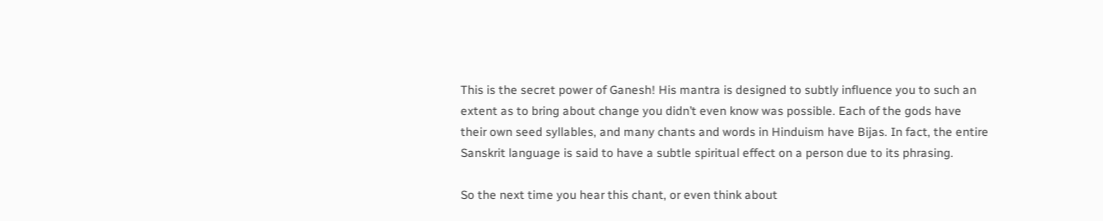This is the secret power of Ganesh! His mantra is designed to subtly influence you to such an extent as to bring about change you didn’t even know was possible. Each of the gods have their own seed syllables, and many chants and words in Hinduism have Bijas. In fact, the entire Sanskrit language is said to have a subtle spiritual effect on a person due to its phrasing.

So the next time you hear this chant, or even think about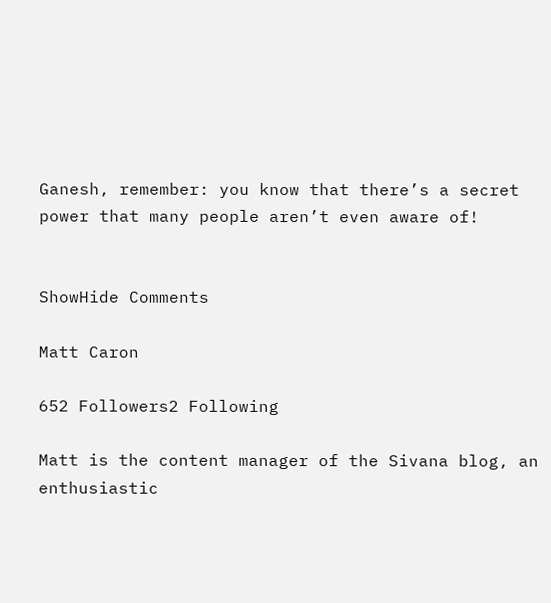Ganesh, remember: you know that there’s a secret power that many people aren’t even aware of!


ShowHide Comments

Matt Caron

652 Followers2 Following

Matt is the content manager of the Sivana blog, an enthusiastic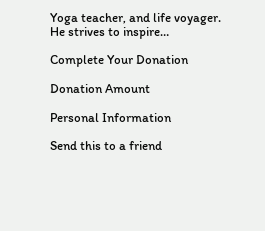Yoga teacher, and life voyager. He strives to inspire…

Complete Your Donation

Donation Amount

Personal Information

Send this to a friend